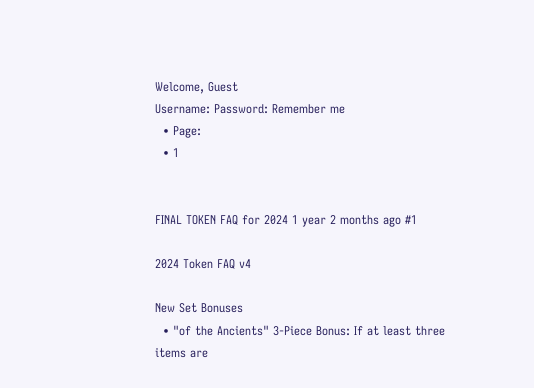Welcome, Guest
Username: Password: Remember me
  • Page:
  • 1


FINAL TOKEN FAQ for 2024 1 year 2 months ago #1

2024 Token FAQ v4

New Set Bonuses
  • "of the Ancients" 3-Piece Bonus: If at least three items are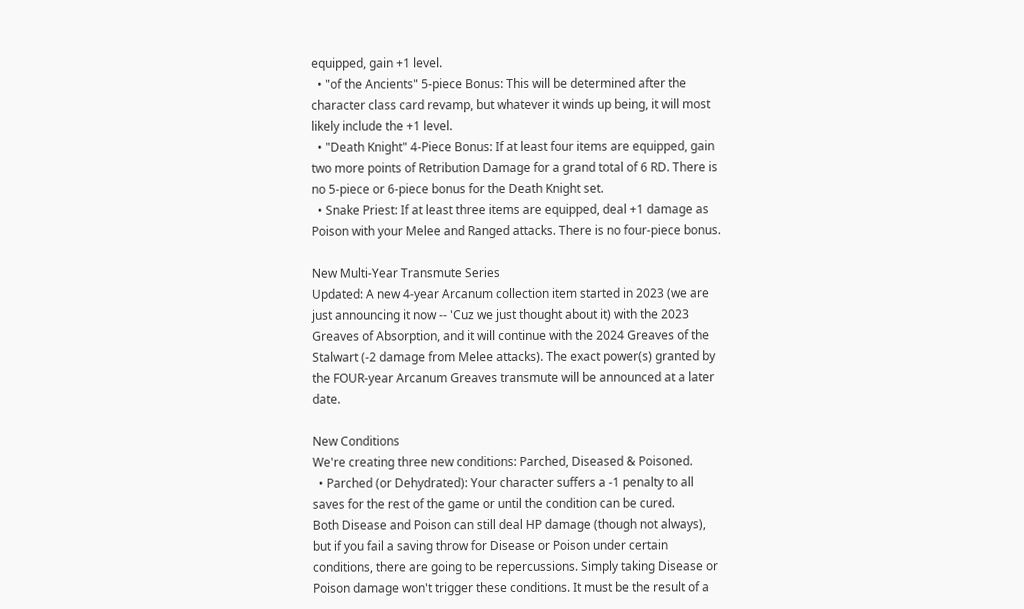equipped, gain +1 level.
  • "of the Ancients" 5-piece Bonus: This will be determined after the character class card revamp, but whatever it winds up being, it will most likely include the +1 level.
  • "Death Knight" 4-Piece Bonus: If at least four items are equipped, gain two more points of Retribution Damage for a grand total of 6 RD. There is no 5-piece or 6-piece bonus for the Death Knight set.
  • Snake Priest: If at least three items are equipped, deal +1 damage as Poison with your Melee and Ranged attacks. There is no four-piece bonus.

New Multi-Year Transmute Series
Updated: A new 4-year Arcanum collection item started in 2023 (we are just announcing it now -- 'Cuz we just thought about it) with the 2023 Greaves of Absorption, and it will continue with the 2024 Greaves of the Stalwart (-2 damage from Melee attacks). The exact power(s) granted by the FOUR-year Arcanum Greaves transmute will be announced at a later date.

New Conditions
We're creating three new conditions: Parched, Diseased & Poisoned.
  • Parched (or Dehydrated): Your character suffers a -1 penalty to all saves for the rest of the game or until the condition can be cured.
Both Disease and Poison can still deal HP damage (though not always), but if you fail a saving throw for Disease or Poison under certain conditions, there are going to be repercussions. Simply taking Disease or Poison damage won't trigger these conditions. It must be the result of a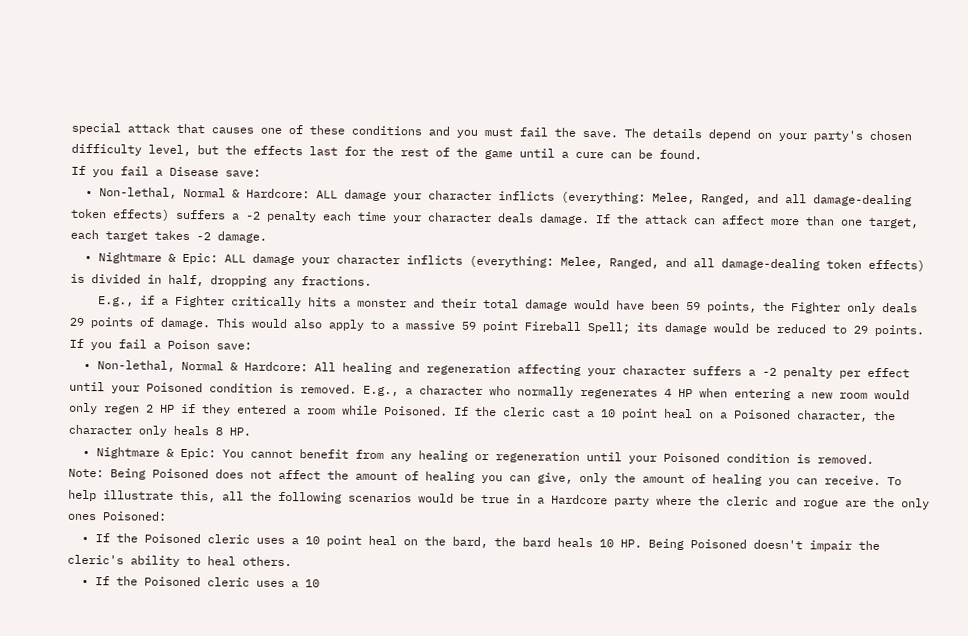special attack that causes one of these conditions and you must fail the save. The details depend on your party's chosen difficulty level, but the effects last for the rest of the game until a cure can be found.
If you fail a Disease save:
  • Non-lethal, Normal & Hardcore: ALL damage your character inflicts (everything: Melee, Ranged, and all damage-dealing token effects) suffers a -2 penalty each time your character deals damage. If the attack can affect more than one target, each target takes -2 damage.
  • Nightmare & Epic: ALL damage your character inflicts (everything: Melee, Ranged, and all damage-dealing token effects) is divided in half, dropping any fractions.
    E.g., if a Fighter critically hits a monster and their total damage would have been 59 points, the Fighter only deals 29 points of damage. This would also apply to a massive 59 point Fireball Spell; its damage would be reduced to 29 points.
If you fail a Poison save:
  • Non-lethal, Normal & Hardcore: All healing and regeneration affecting your character suffers a -2 penalty per effect until your Poisoned condition is removed. E.g., a character who normally regenerates 4 HP when entering a new room would only regen 2 HP if they entered a room while Poisoned. If the cleric cast a 10 point heal on a Poisoned character, the character only heals 8 HP.
  • Nightmare & Epic: You cannot benefit from any healing or regeneration until your Poisoned condition is removed.
Note: Being Poisoned does not affect the amount of healing you can give, only the amount of healing you can receive. To help illustrate this, all the following scenarios would be true in a Hardcore party where the cleric and rogue are the only ones Poisoned:
  • If the Poisoned cleric uses a 10 point heal on the bard, the bard heals 10 HP. Being Poisoned doesn't impair the cleric's ability to heal others.
  • If the Poisoned cleric uses a 10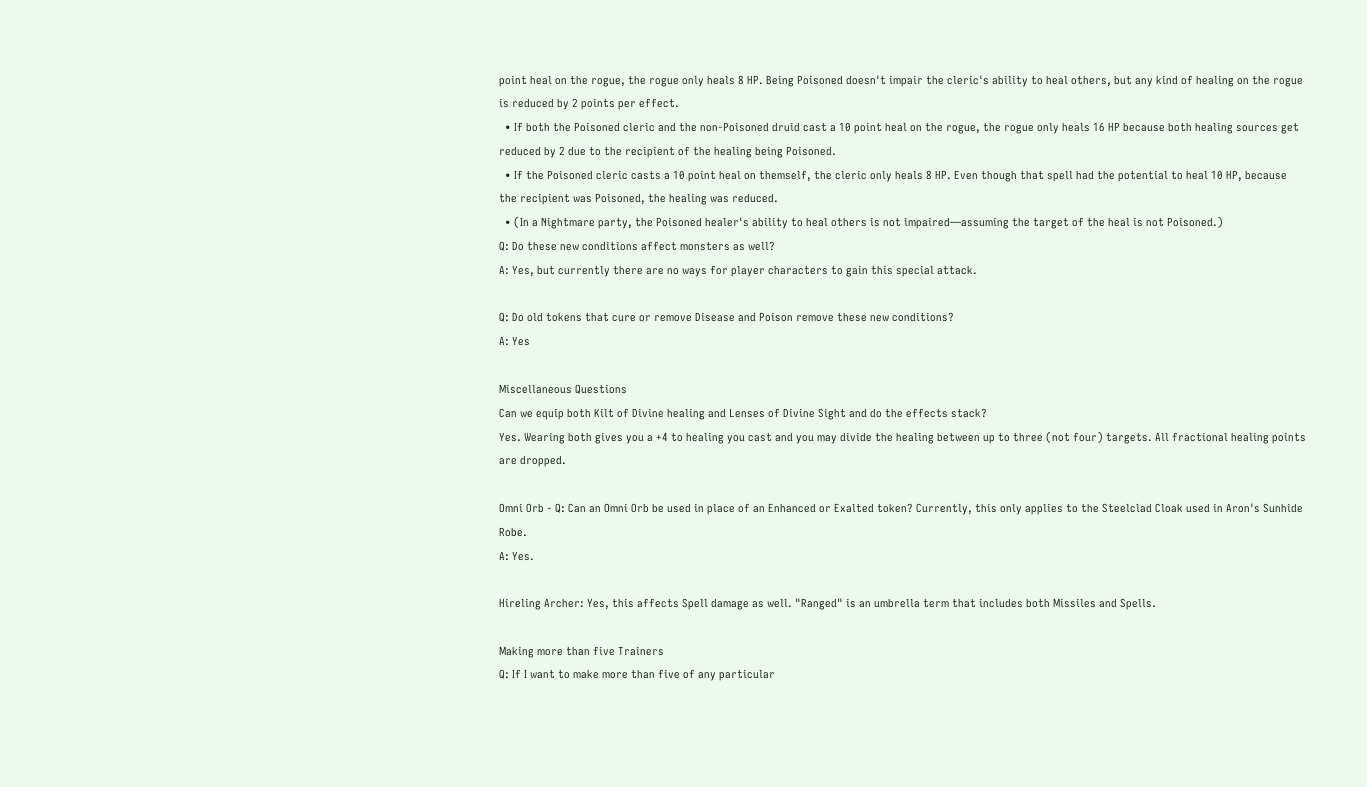point heal on the rogue, the rogue only heals 8 HP. Being Poisoned doesn't impair the cleric's ability to heal others, but any kind of healing on the rogue is reduced by 2 points per effect.
  • If both the Poisoned cleric and the non-Poisoned druid cast a 10 point heal on the rogue, the rogue only heals 16 HP because both healing sources get reduced by 2 due to the recipient of the healing being Poisoned.
  • If the Poisoned cleric casts a 10 point heal on themself, the cleric only heals 8 HP. Even though that spell had the potential to heal 10 HP, because the recipient was Poisoned, the healing was reduced.
  • (In a Nightmare party, the Poisoned healer's ability to heal others is not impaired—assuming the target of the heal is not Poisoned.)
Q: Do these new conditions affect monsters as well?
A: Yes, but currently there are no ways for player characters to gain this special attack.

Q: Do old tokens that cure or remove Disease and Poison remove these new conditions?
A: Yes

Miscellaneous Questions
Can we equip both Kilt of Divine healing and Lenses of Divine Sight and do the effects stack?
Yes. Wearing both gives you a +4 to healing you cast and you may divide the healing between up to three (not four) targets. All fractional healing points are dropped.

Omni Orb - Q: Can an Omni Orb be used in place of an Enhanced or Exalted token? Currently, this only applies to the Steelclad Cloak used in Aron's Sunhide Robe.
A: Yes.

Hireling Archer: Yes, this affects Spell damage as well. "Ranged" is an umbrella term that includes both Missiles and Spells.

Making more than five Trainers
Q: If I want to make more than five of any particular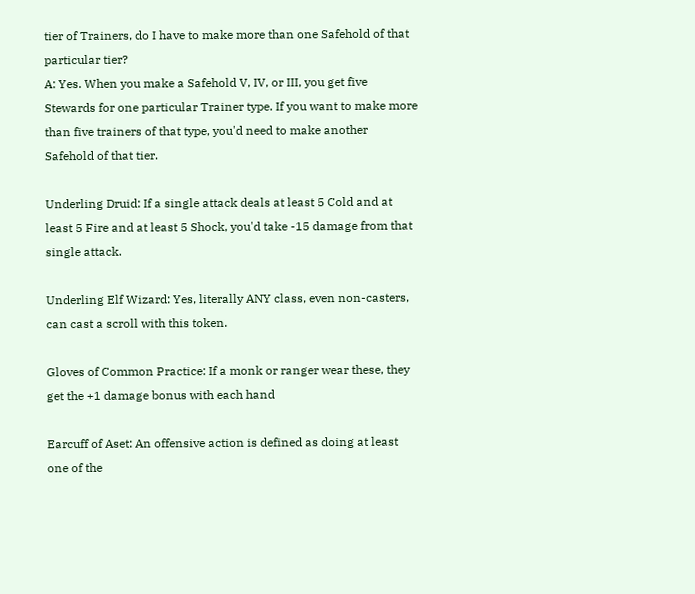tier of Trainers, do I have to make more than one Safehold of that particular tier?
A: Yes. When you make a Safehold V, IV, or III, you get five Stewards for one particular Trainer type. If you want to make more than five trainers of that type, you'd need to make another Safehold of that tier.

Underling Druid: If a single attack deals at least 5 Cold and at least 5 Fire and at least 5 Shock, you'd take -15 damage from that single attack.

Underling Elf Wizard: Yes, literally ANY class, even non-casters, can cast a scroll with this token.

Gloves of Common Practice: If a monk or ranger wear these, they get the +1 damage bonus with each hand

Earcuff of Aset: An offensive action is defined as doing at least one of the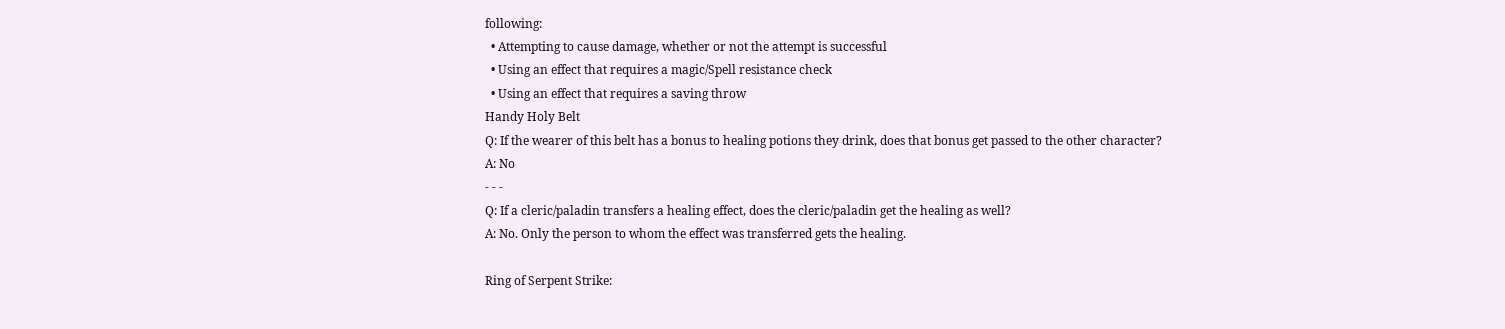following:
  • Attempting to cause damage, whether or not the attempt is successful
  • Using an effect that requires a magic/Spell resistance check
  • Using an effect that requires a saving throw
Handy Holy Belt
Q: If the wearer of this belt has a bonus to healing potions they drink, does that bonus get passed to the other character?
A: No
- - -
Q: If a cleric/paladin transfers a healing effect, does the cleric/paladin get the healing as well?
A: No. Only the person to whom the effect was transferred gets the healing.

Ring of Serpent Strike: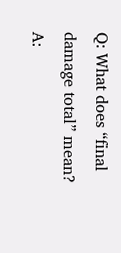Q: What does “final damage total” mean?
A: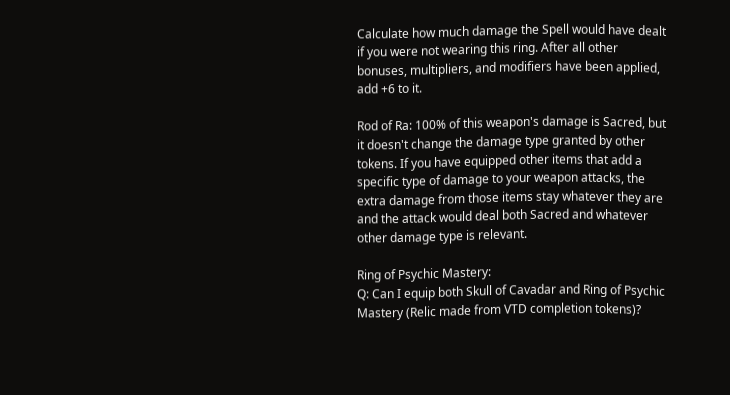Calculate how much damage the Spell would have dealt if you were not wearing this ring. After all other bonuses, multipliers, and modifiers have been applied, add +6 to it.

Rod of Ra: 100% of this weapon's damage is Sacred, but it doesn't change the damage type granted by other tokens. If you have equipped other items that add a specific type of damage to your weapon attacks, the extra damage from those items stay whatever they are and the attack would deal both Sacred and whatever other damage type is relevant.

Ring of Psychic Mastery:
Q: Can I equip both Skull of Cavadar and Ring of Psychic Mastery (Relic made from VTD completion tokens)?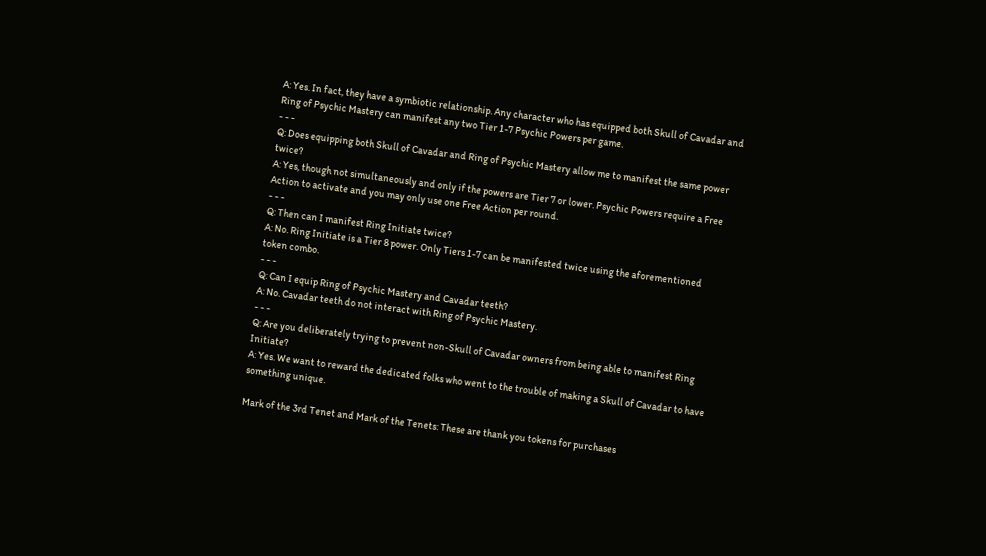A: Yes. In fact, they have a symbiotic relationship. Any character who has equipped both Skull of Cavadar and Ring of Psychic Mastery can manifest any two Tier 1-7 Psychic Powers per game.
- - -
Q: Does equipping both Skull of Cavadar and Ring of Psychic Mastery allow me to manifest the same power twice?
A: Yes, though not simultaneously and only if the powers are Tier 7 or lower. Psychic Powers require a Free Action to activate and you may only use one Free Action per round.
- - -
Q: Then can I manifest Ring Initiate twice?
A: No. Ring Initiate is a Tier 8 power. Only Tiers 1-7 can be manifested twice using the aforementioned token combo.
- - -
Q: Can I equip Ring of Psychic Mastery and Cavadar teeth?
A: No. Cavadar teeth do not interact with Ring of Psychic Mastery.
- - -
Q: Are you deliberately trying to prevent non-Skull of Cavadar owners from being able to manifest Ring Initiate?
A: Yes. We want to reward the dedicated folks who went to the trouble of making a Skull of Cavadar to have something unique.

Mark of the 3rd Tenet and Mark of the Tenets: These are thank you tokens for purchases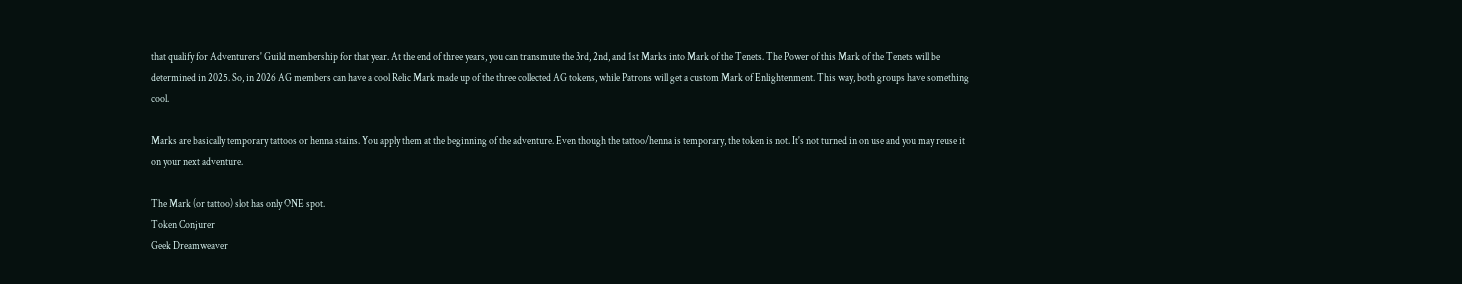that qualify for Adventurers' Guild membership for that year. At the end of three years, you can transmute the 3rd, 2nd, and 1st Marks into Mark of the Tenets. The Power of this Mark of the Tenets will be determined in 2025. So, in 2026 AG members can have a cool Relic Mark made up of the three collected AG tokens, while Patrons will get a custom Mark of Enlightenment. This way, both groups have something cool.

Marks are basically temporary tattoos or henna stains. You apply them at the beginning of the adventure. Even though the tattoo/henna is temporary, the token is not. It's not turned in on use and you may reuse it on your next adventure.

The Mark (or tattoo) slot has only ONE spot.
Token Conjurer
Geek Dreamweaver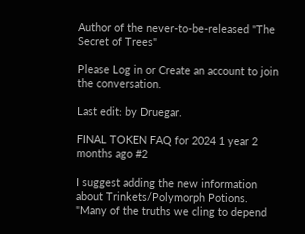Author of the never-to-be-released "The Secret of Trees"

Please Log in or Create an account to join the conversation.

Last edit: by Druegar.

FINAL TOKEN FAQ for 2024 1 year 2 months ago #2

I suggest adding the new information about Trinkets/Polymorph Potions.
"Many of the truths we cling to depend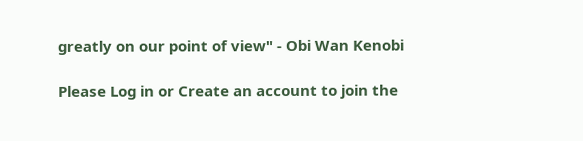greatly on our point of view" - Obi Wan Kenobi

Please Log in or Create an account to join the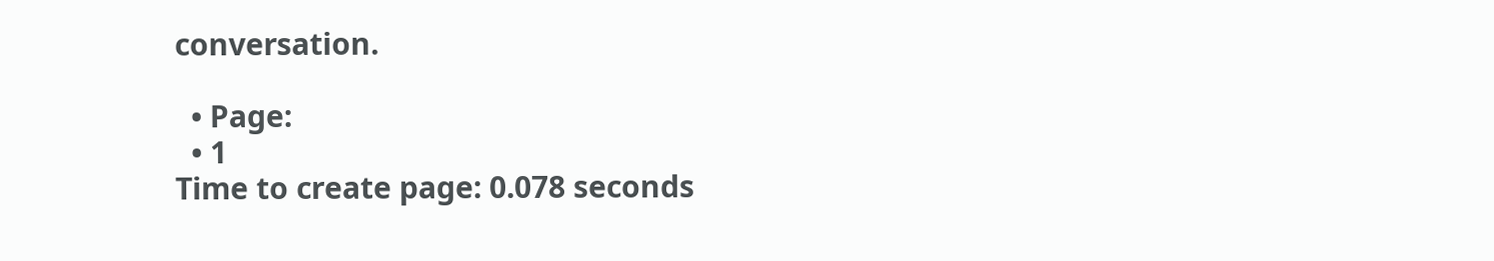conversation.

  • Page:
  • 1
Time to create page: 0.078 seconds